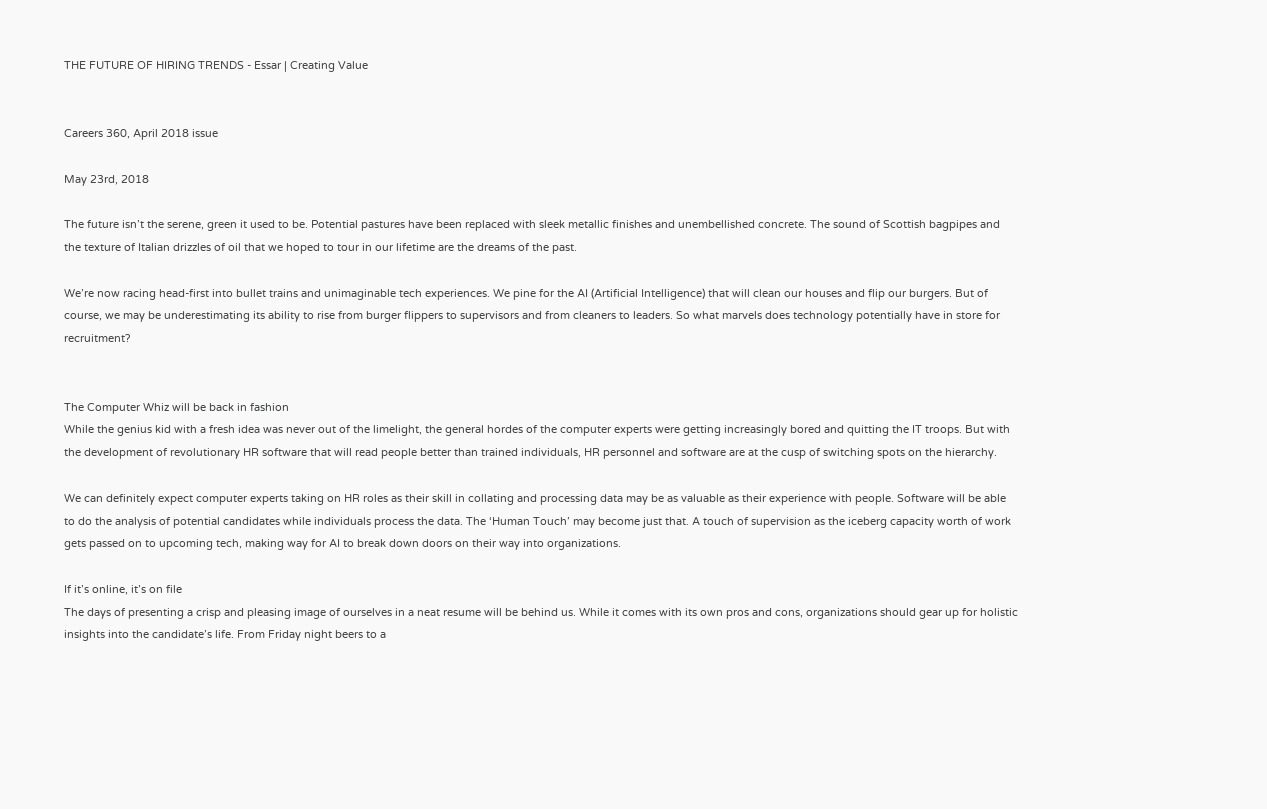THE FUTURE OF HIRING TRENDS - Essar | Creating Value


Careers 360, April 2018 issue

May 23rd, 2018

The future isn’t the serene, green it used to be. Potential pastures have been replaced with sleek metallic finishes and unembellished concrete. The sound of Scottish bagpipes and the texture of Italian drizzles of oil that we hoped to tour in our lifetime are the dreams of the past.

We’re now racing head-first into bullet trains and unimaginable tech experiences. We pine for the AI (Artificial Intelligence) that will clean our houses and flip our burgers. But of course, we may be underestimating its ability to rise from burger flippers to supervisors and from cleaners to leaders. So what marvels does technology potentially have in store for recruitment?


The Computer Whiz will be back in fashion
While the genius kid with a fresh idea was never out of the limelight, the general hordes of the computer experts were getting increasingly bored and quitting the IT troops. But with the development of revolutionary HR software that will read people better than trained individuals, HR personnel and software are at the cusp of switching spots on the hierarchy.

We can definitely expect computer experts taking on HR roles as their skill in collating and processing data may be as valuable as their experience with people. Software will be able to do the analysis of potential candidates while individuals process the data. The ‘Human Touch’ may become just that. A touch of supervision as the iceberg capacity worth of work gets passed on to upcoming tech, making way for AI to break down doors on their way into organizations.

If it’s online, it’s on file
The days of presenting a crisp and pleasing image of ourselves in a neat resume will be behind us. While it comes with its own pros and cons, organizations should gear up for holistic insights into the candidate’s life. From Friday night beers to a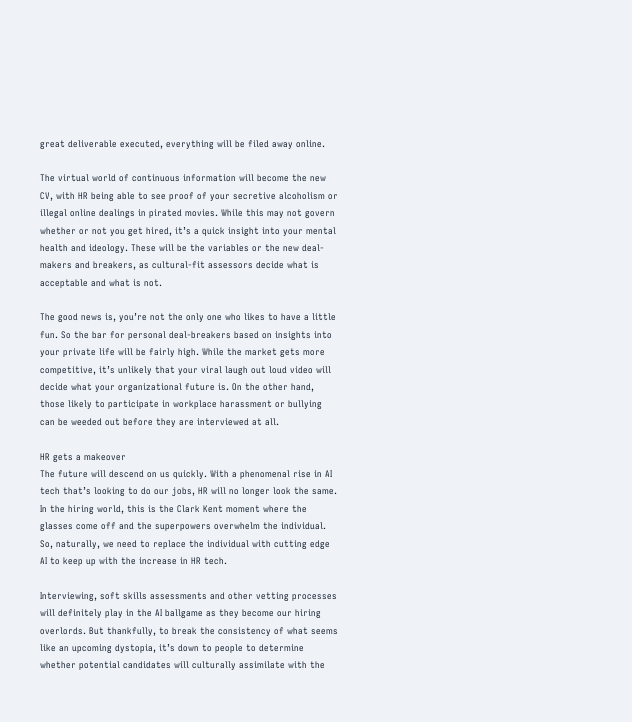great deliverable executed, everything will be filed away online.

The virtual world of continuous information will become the new CV, with HR being able to see proof of your secretive alcoholism or illegal online dealings in pirated movies. While this may not govern whether or not you get hired, it’s a quick insight into your mental health and ideology. These will be the variables or the new deal-makers and breakers, as cultural-fit assessors decide what is acceptable and what is not.

The good news is, you’re not the only one who likes to have a little fun. So the bar for personal deal-breakers based on insights into your private life will be fairly high. While the market gets more competitive, it’s unlikely that your viral laugh out loud video will decide what your organizational future is. On the other hand, those likely to participate in workplace harassment or bullying can be weeded out before they are interviewed at all.

HR gets a makeover
The future will descend on us quickly. With a phenomenal rise in AI tech that’s looking to do our jobs, HR will no longer look the same. In the hiring world, this is the Clark Kent moment where the glasses come off and the superpowers overwhelm the individual. So, naturally, we need to replace the individual with cutting edge AI to keep up with the increase in HR tech.

Interviewing, soft skills assessments and other vetting processes will definitely play in the AI ballgame as they become our hiring overlords. But thankfully, to break the consistency of what seems like an upcoming dystopia, it’s down to people to determine whether potential candidates will culturally assimilate with the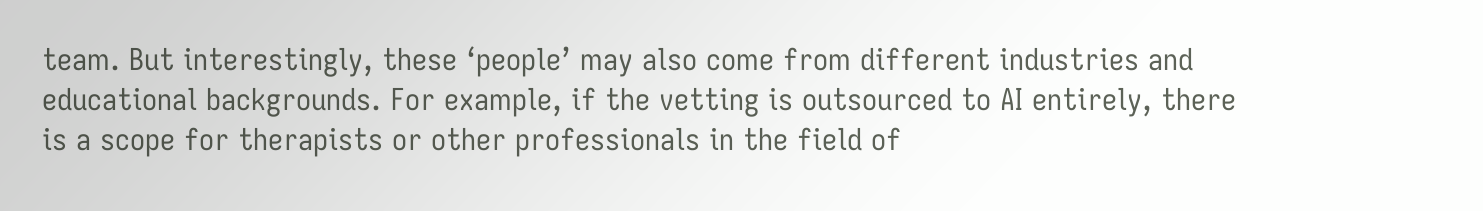team. But interestingly, these ‘people’ may also come from different industries and educational backgrounds. For example, if the vetting is outsourced to AI entirely, there is a scope for therapists or other professionals in the field of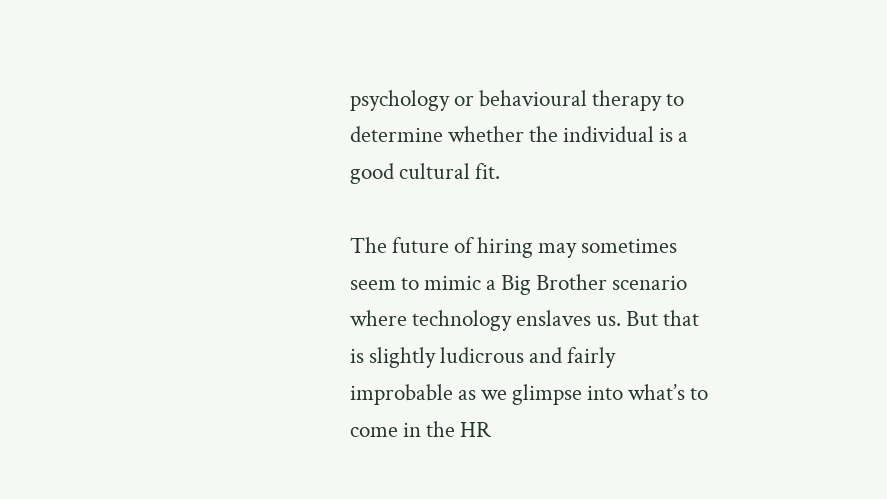psychology or behavioural therapy to determine whether the individual is a good cultural fit.

The future of hiring may sometimes seem to mimic a Big Brother scenario where technology enslaves us. But that is slightly ludicrous and fairly improbable as we glimpse into what’s to come in the HR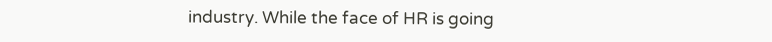industry. While the face of HR is going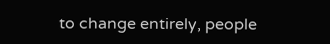to change entirely, people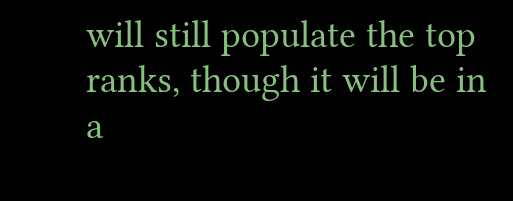will still populate the top ranks, though it will be in a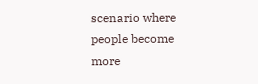scenario where people become more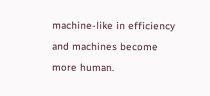machine-like in efficiency and machines become more human.